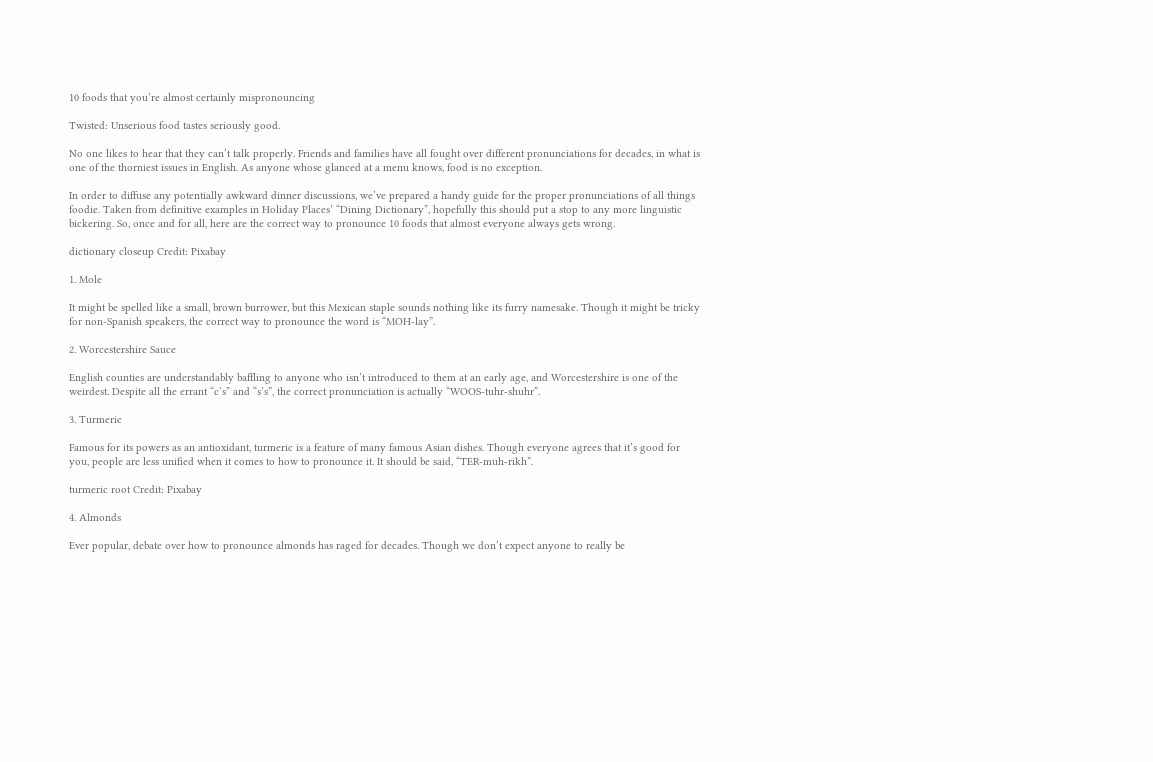10 foods that you’re almost certainly mispronouncing

Twisted: Unserious food tastes seriously good.

No one likes to hear that they can’t talk properly. Friends and families have all fought over different pronunciations for decades, in what is one of the thorniest issues in English. As anyone whose glanced at a menu knows, food is no exception.

In order to diffuse any potentially awkward dinner discussions, we’ve prepared a handy guide for the proper pronunciations of all things foodie. Taken from definitive examples in Holiday Places’ “Dining Dictionary”, hopefully this should put a stop to any more linguistic bickering. So, once and for all, here are the correct way to pronounce 10 foods that almost everyone always gets wrong.

dictionary closeup Credit: Pixabay

1. Mole

It might be spelled like a small, brown burrower, but this Mexican staple sounds nothing like its furry namesake. Though it might be tricky for non-Spanish speakers, the correct way to pronounce the word is “MOH-lay”.

2. Worcestershire Sauce

English counties are understandably baffling to anyone who isn’t introduced to them at an early age, and Worcestershire is one of the weirdest. Despite all the errant “c’s” and “s’s”, the correct pronunciation is actually “WOOS-tuhr-shuhr”.

3. Turmeric

Famous for its powers as an antioxidant, turmeric is a feature of many famous Asian dishes. Though everyone agrees that it’s good for you, people are less unified when it comes to how to pronounce it. It should be said, “TER-muh-rikh”.

turmeric root Credit: Pixabay

4. Almonds

Ever popular, debate over how to pronounce almonds has raged for decades. Though we don’t expect anyone to really be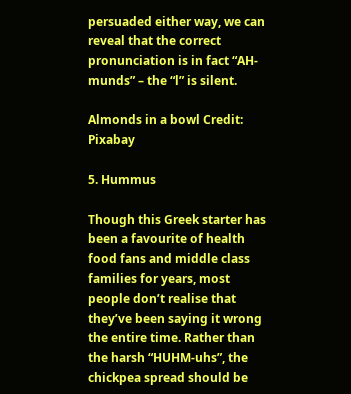persuaded either way, we can reveal that the correct pronunciation is in fact “AH-munds” – the “l” is silent.

Almonds in a bowl Credit: Pixabay

5. Hummus

Though this Greek starter has been a favourite of health food fans and middle class families for years, most people don’t realise that they’ve been saying it wrong the entire time. Rather than the harsh “HUHM-uhs”, the chickpea spread should be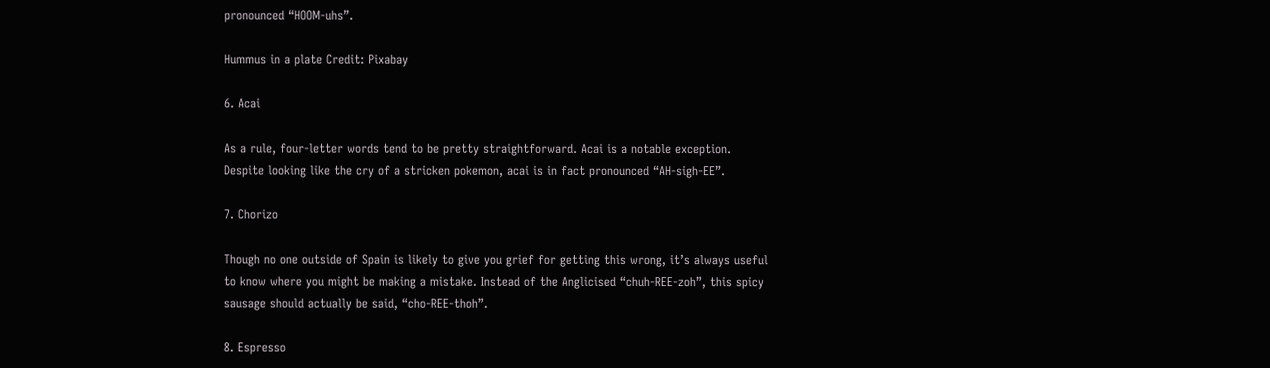pronounced “HOOM-uhs”.

Hummus in a plate Credit: Pixabay

6. Acai

As a rule, four-letter words tend to be pretty straightforward. Acai is a notable exception. Despite looking like the cry of a stricken pokemon, acai is in fact pronounced “AH-sigh-EE”.

7. Chorizo

Though no one outside of Spain is likely to give you grief for getting this wrong, it’s always useful to know where you might be making a mistake. Instead of the Anglicised “chuh-REE-zoh”, this spicy sausage should actually be said, “cho-REE-thoh”.

8. Espresso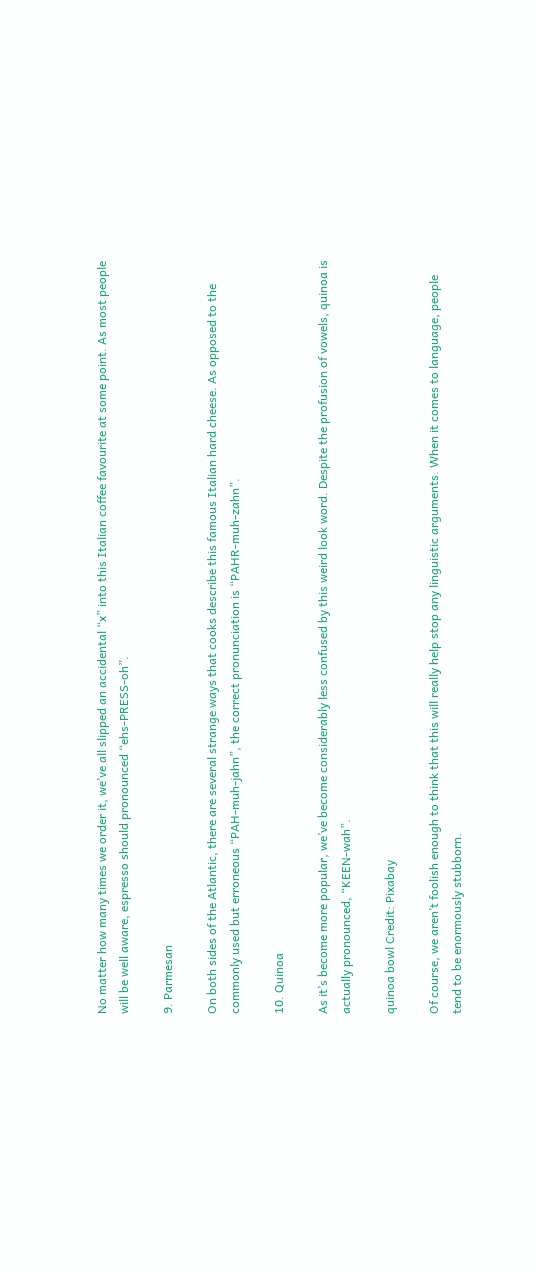No matter how many times we order it, we’ve all slipped an accidental “x” into this Italian coffee favourite at some point. As most people will be well aware, espresso should pronounced “ehs-PRESS-oh”.

9. Parmesan

On both sides of the Atlantic, there are several strange ways that cooks describe this famous Italian hard cheese. As opposed to the commonly used but erroneous “PAH-muh-jahn”, the correct pronunciation is “PAHR-muh-zahn”.

10. Quinoa

As it’s become more popular, we’ve become considerably less confused by this weird look word. Despite the profusion of vowels, quinoa is actually pronounced, “KEEN-wah”.

quinoa bowl Credit: Pixabay

Of course, we aren’t foolish enough to think that this will really help stop any linguistic arguments. When it comes to language, people tend to be enormously stubborn.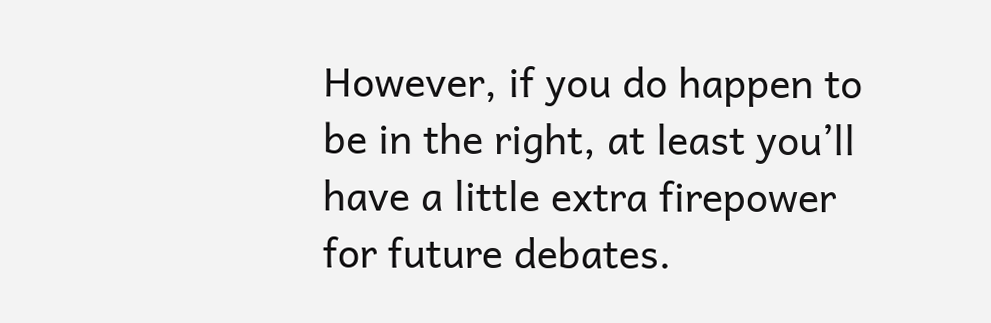However, if you do happen to be in the right, at least you’ll have a little extra firepower for future debates.